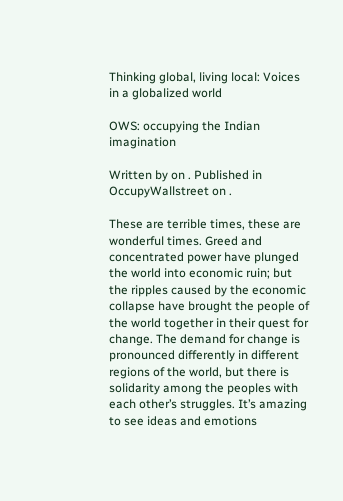Thinking global, living local: Voices in a globalized world

OWS: occupying the Indian imagination

Written by on . Published in OccupyWallstreet on .

These are terrible times, these are wonderful times. Greed and concentrated power have plunged the world into economic ruin; but the ripples caused by the economic collapse have brought the people of the world together in their quest for change. The demand for change is pronounced differently in different regions of the world, but there is solidarity among the peoples with each other’s struggles. It’s amazing to see ideas and emotions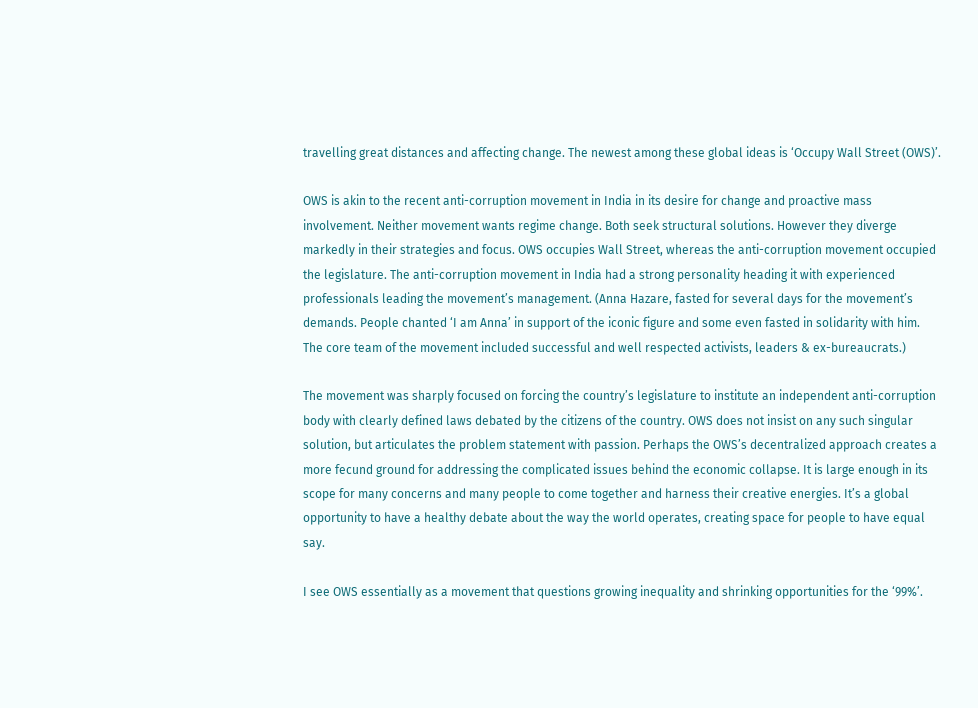travelling great distances and affecting change. The newest among these global ideas is ‘Occupy Wall Street (OWS)’.

OWS is akin to the recent anti-corruption movement in India in its desire for change and proactive mass involvement. Neither movement wants regime change. Both seek structural solutions. However they diverge markedly in their strategies and focus. OWS occupies Wall Street, whereas the anti-corruption movement occupied the legislature. The anti-corruption movement in India had a strong personality heading it with experienced professionals leading the movement’s management. (Anna Hazare, fasted for several days for the movement’s demands. People chanted ‘I am Anna’ in support of the iconic figure and some even fasted in solidarity with him. The core team of the movement included successful and well respected activists, leaders & ex-bureaucrats.)

The movement was sharply focused on forcing the country’s legislature to institute an independent anti-corruption body with clearly defined laws debated by the citizens of the country. OWS does not insist on any such singular solution, but articulates the problem statement with passion. Perhaps the OWS’s decentralized approach creates a more fecund ground for addressing the complicated issues behind the economic collapse. It is large enough in its scope for many concerns and many people to come together and harness their creative energies. It’s a global opportunity to have a healthy debate about the way the world operates, creating space for people to have equal say.

I see OWS essentially as a movement that questions growing inequality and shrinking opportunities for the ‘99%’.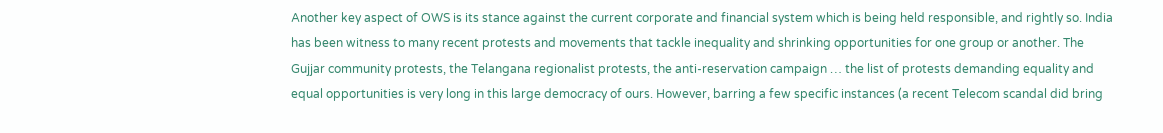Another key aspect of OWS is its stance against the current corporate and financial system which is being held responsible, and rightly so. India has been witness to many recent protests and movements that tackle inequality and shrinking opportunities for one group or another. The Gujjar community protests, the Telangana regionalist protests, the anti-reservation campaign … the list of protests demanding equality and equal opportunities is very long in this large democracy of ours. However, barring a few specific instances (a recent Telecom scandal did bring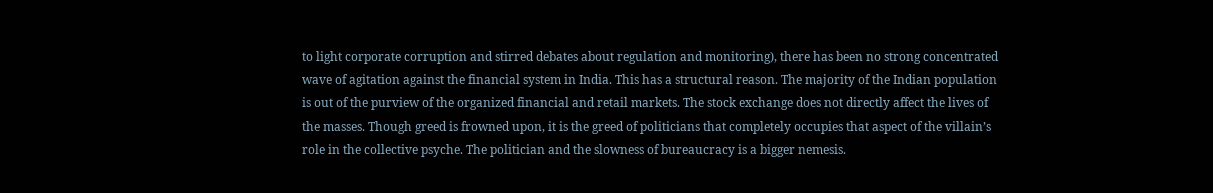to light corporate corruption and stirred debates about regulation and monitoring), there has been no strong concentrated wave of agitation against the financial system in India. This has a structural reason. The majority of the Indian population is out of the purview of the organized financial and retail markets. The stock exchange does not directly affect the lives of the masses. Though greed is frowned upon, it is the greed of politicians that completely occupies that aspect of the villain’s role in the collective psyche. The politician and the slowness of bureaucracy is a bigger nemesis.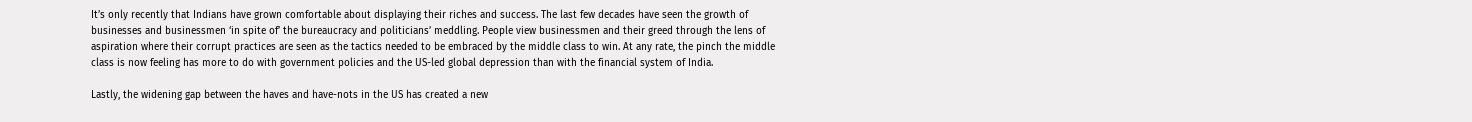It’s only recently that Indians have grown comfortable about displaying their riches and success. The last few decades have seen the growth of businesses and businessmen ‘in spite of’ the bureaucracy and politicians’ meddling. People view businessmen and their greed through the lens of aspiration where their corrupt practices are seen as the tactics needed to be embraced by the middle class to win. At any rate, the pinch the middle class is now feeling has more to do with government policies and the US-led global depression than with the financial system of India.

Lastly, the widening gap between the haves and have-nots in the US has created a new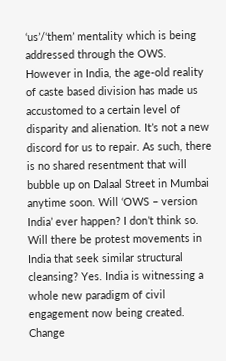‘us’/‘them’ mentality which is being addressed through the OWS. However in India, the age-old reality of caste based division has made us accustomed to a certain level of disparity and alienation. It’s not a new discord for us to repair. As such, there is no shared resentment that will bubble up on Dalaal Street in Mumbai anytime soon. Will ‘OWS – version India’ ever happen? I don’t think so. Will there be protest movements in India that seek similar structural cleansing? Yes. India is witnessing a whole new paradigm of civil engagement now being created. Change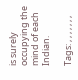is surely occupying the mind of each Indian.

Tags: , , , , , , ,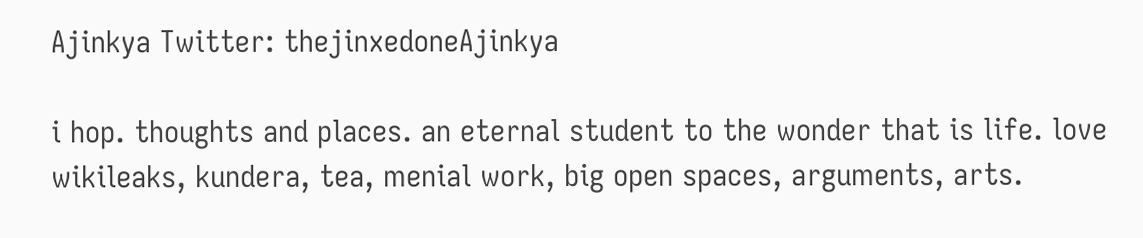Ajinkya Twitter: thejinxedoneAjinkya

i hop. thoughts and places. an eternal student to the wonder that is life. love wikileaks, kundera, tea, menial work, big open spaces, arguments, arts.